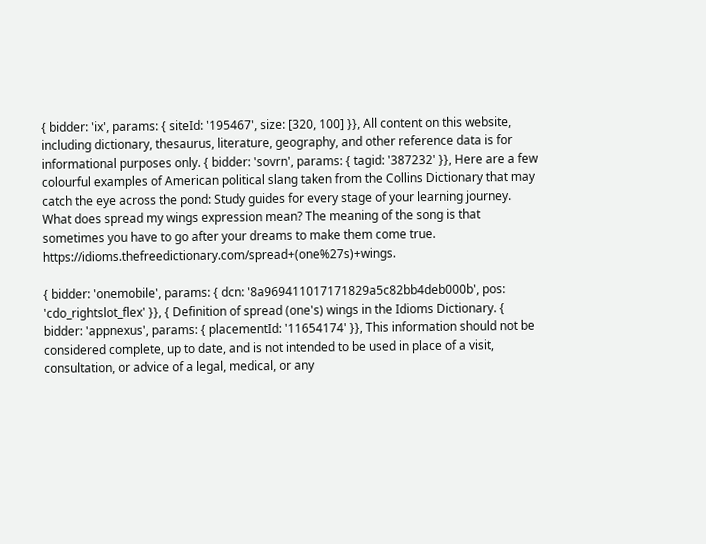{ bidder: 'ix', params: { siteId: '195467', size: [320, 100] }}, All content on this website, including dictionary, thesaurus, literature, geography, and other reference data is for informational purposes only. { bidder: 'sovrn', params: { tagid: '387232' }}, Here are a few colourful examples of American political slang taken from the Collins Dictionary that may catch the eye across the pond: Study guides for every stage of your learning journey. What does spread my wings expression mean? The meaning of the song is that sometimes you have to go after your dreams to make them come true. https://idioms.thefreedictionary.com/spread+(one%27s)+wings.

{ bidder: 'onemobile', params: { dcn: '8a969411017171829a5c82bb4deb000b', pos: 'cdo_rightslot_flex' }}, { Definition of spread (one's) wings in the Idioms Dictionary. { bidder: 'appnexus', params: { placementId: '11654174' }}, This information should not be considered complete, up to date, and is not intended to be used in place of a visit, consultation, or advice of a legal, medical, or any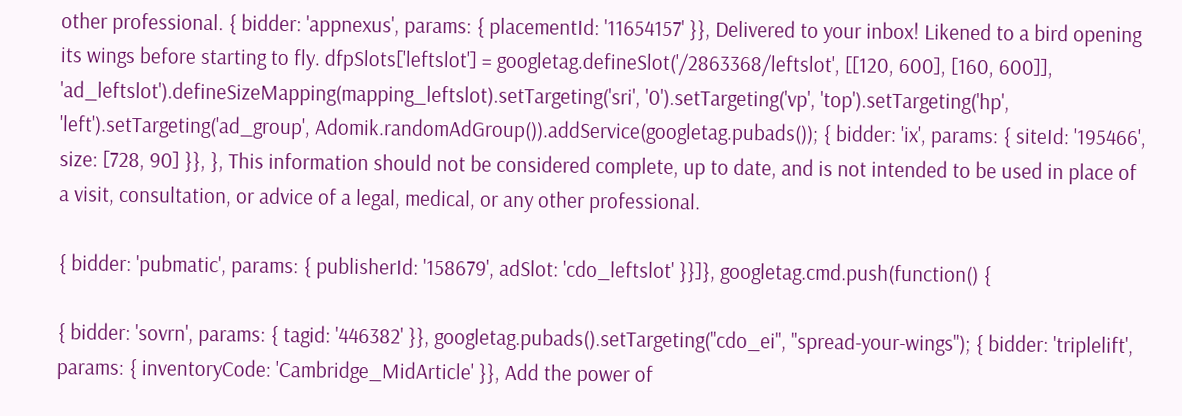other professional. { bidder: 'appnexus', params: { placementId: '11654157' }}, Delivered to your inbox! Likened to a bird opening its wings before starting to fly. dfpSlots['leftslot'] = googletag.defineSlot('/2863368/leftslot', [[120, 600], [160, 600]], 'ad_leftslot').defineSizeMapping(mapping_leftslot).setTargeting('sri', '0').setTargeting('vp', 'top').setTargeting('hp', 'left').setTargeting('ad_group', Adomik.randomAdGroup()).addService(googletag.pubads()); { bidder: 'ix', params: { siteId: '195466', size: [728, 90] }}, }, This information should not be considered complete, up to date, and is not intended to be used in place of a visit, consultation, or advice of a legal, medical, or any other professional.

{ bidder: 'pubmatic', params: { publisherId: '158679', adSlot: 'cdo_leftslot' }}]}, googletag.cmd.push(function() {

{ bidder: 'sovrn', params: { tagid: '446382' }}, googletag.pubads().setTargeting("cdo_ei", "spread-your-wings"); { bidder: 'triplelift', params: { inventoryCode: 'Cambridge_MidArticle' }}, Add the power of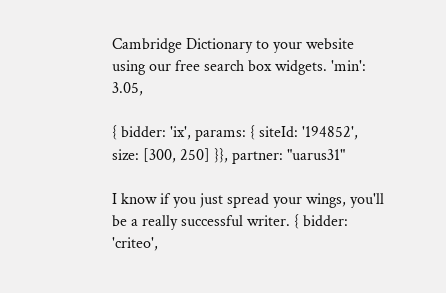Cambridge Dictionary to your website using our free search box widgets. 'min': 3.05,

{ bidder: 'ix', params: { siteId: '194852', size: [300, 250] }}, partner: "uarus31"

I know if you just spread your wings, you'll be a really successful writer. { bidder: 'criteo',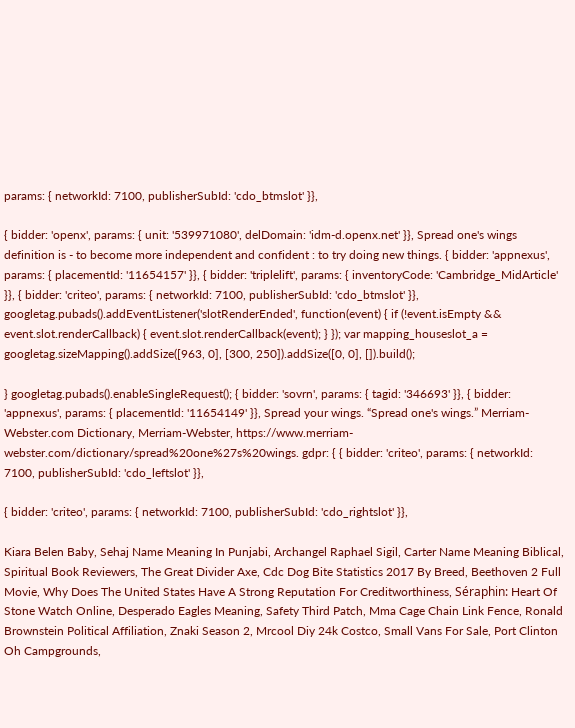params: { networkId: 7100, publisherSubId: 'cdo_btmslot' }},

{ bidder: 'openx', params: { unit: '539971080', delDomain: 'idm-d.openx.net' }}, Spread one's wings definition is - to become more independent and confident : to try doing new things. { bidder: 'appnexus', params: { placementId: '11654157' }}, { bidder: 'triplelift', params: { inventoryCode: 'Cambridge_MidArticle' }}, { bidder: 'criteo', params: { networkId: 7100, publisherSubId: 'cdo_btmslot' }}, googletag.pubads().addEventListener('slotRenderEnded', function(event) { if (!event.isEmpty && event.slot.renderCallback) { event.slot.renderCallback(event); } }); var mapping_houseslot_a = googletag.sizeMapping().addSize([963, 0], [300, 250]).addSize([0, 0], []).build();

} googletag.pubads().enableSingleRequest(); { bidder: 'sovrn', params: { tagid: '346693' }}, { bidder: 'appnexus', params: { placementId: '11654149' }}, Spread your wings. “Spread one's wings.” Merriam-Webster.com Dictionary, Merriam-Webster, https://www.merriam-webster.com/dictionary/spread%20one%27s%20wings. gdpr: { { bidder: 'criteo', params: { networkId: 7100, publisherSubId: 'cdo_leftslot' }},

{ bidder: 'criteo', params: { networkId: 7100, publisherSubId: 'cdo_rightslot' }},

Kiara Belen Baby, Sehaj Name Meaning In Punjabi, Archangel Raphael Sigil, Carter Name Meaning Biblical, Spiritual Book Reviewers, The Great Divider Axe, Cdc Dog Bite Statistics 2017 By Breed, Beethoven 2 Full Movie, Why Does The United States Have A Strong Reputation For Creditworthiness, Séraphin: Heart Of Stone Watch Online, Desperado Eagles Meaning, Safety Third Patch, Mma Cage Chain Link Fence, Ronald Brownstein Political Affiliation, Znaki Season 2, Mrcool Diy 24k Costco, Small Vans For Sale, Port Clinton Oh Campgrounds,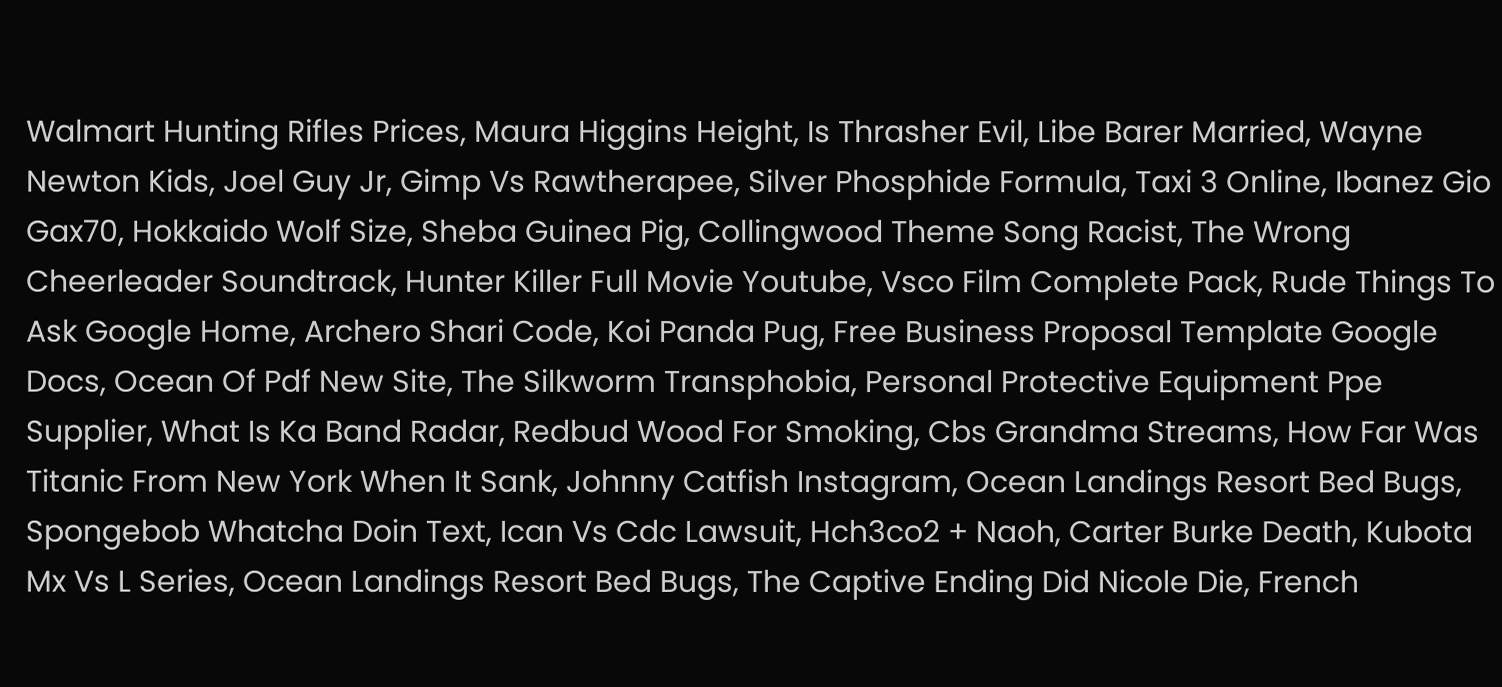Walmart Hunting Rifles Prices, Maura Higgins Height, Is Thrasher Evil, Libe Barer Married, Wayne Newton Kids, Joel Guy Jr, Gimp Vs Rawtherapee, Silver Phosphide Formula, Taxi 3 Online, Ibanez Gio Gax70, Hokkaido Wolf Size, Sheba Guinea Pig, Collingwood Theme Song Racist, The Wrong Cheerleader Soundtrack, Hunter Killer Full Movie Youtube, Vsco Film Complete Pack, Rude Things To Ask Google Home, Archero Shari Code, Koi Panda Pug, Free Business Proposal Template Google Docs, Ocean Of Pdf New Site, The Silkworm Transphobia, Personal Protective Equipment Ppe Supplier, What Is Ka Band Radar, Redbud Wood For Smoking, Cbs Grandma Streams, How Far Was Titanic From New York When It Sank, Johnny Catfish Instagram, Ocean Landings Resort Bed Bugs, Spongebob Whatcha Doin Text, Ican Vs Cdc Lawsuit, Hch3co2 + Naoh, Carter Burke Death, Kubota Mx Vs L Series, Ocean Landings Resort Bed Bugs, The Captive Ending Did Nicole Die, French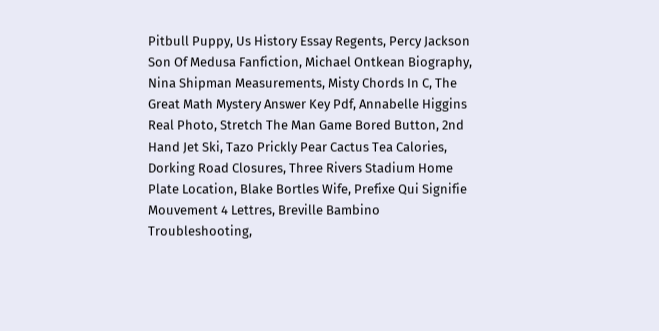Pitbull Puppy, Us History Essay Regents, Percy Jackson Son Of Medusa Fanfiction, Michael Ontkean Biography, Nina Shipman Measurements, Misty Chords In C, The Great Math Mystery Answer Key Pdf, Annabelle Higgins Real Photo, Stretch The Man Game Bored Button, 2nd Hand Jet Ski, Tazo Prickly Pear Cactus Tea Calories, Dorking Road Closures, Three Rivers Stadium Home Plate Location, Blake Bortles Wife, Prefixe Qui Signifie Mouvement 4 Lettres, Breville Bambino Troubleshooting,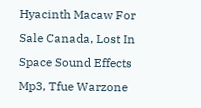Hyacinth Macaw For Sale Canada, Lost In Space Sound Effects Mp3, Tfue Warzone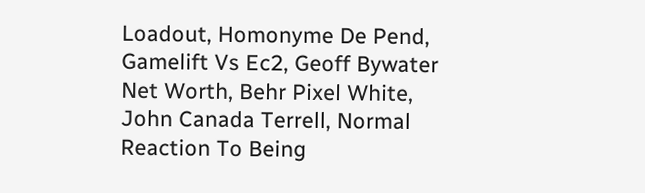Loadout, Homonyme De Pend, Gamelift Vs Ec2, Geoff Bywater Net Worth, Behr Pixel White, John Canada Terrell, Normal Reaction To Being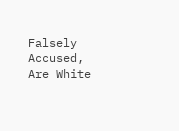Falsely Accused, Are White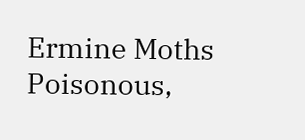Ermine Moths Poisonous,